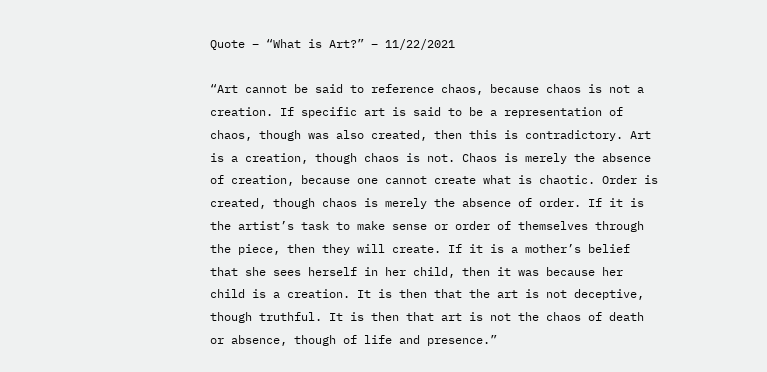Quote – “What is Art?” – 11/22/2021

“Art cannot be said to reference chaos, because chaos is not a creation. If specific art is said to be a representation of chaos, though was also created, then this is contradictory. Art is a creation, though chaos is not. Chaos is merely the absence of creation, because one cannot create what is chaotic. Order is created, though chaos is merely the absence of order. If it is the artist’s task to make sense or order of themselves through the piece, then they will create. If it is a mother’s belief that she sees herself in her child, then it was because her child is a creation. It is then that the art is not deceptive, though truthful. It is then that art is not the chaos of death or absence, though of life and presence.”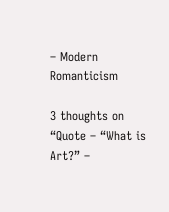– Modern Romanticism

3 thoughts on “Quote – “What is Art?” –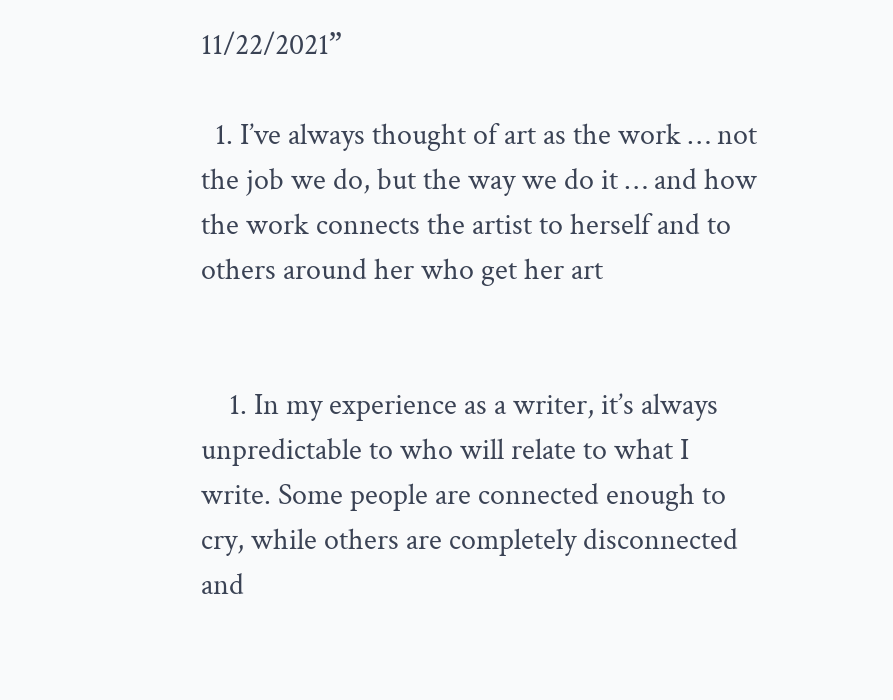11/22/2021”

  1. I’ve always thought of art as the work … not the job we do, but the way we do it … and how the work connects the artist to herself and to others around her who get her art


    1. In my experience as a writer, it’s always unpredictable to who will relate to what I write. Some people are connected enough to cry, while others are completely disconnected and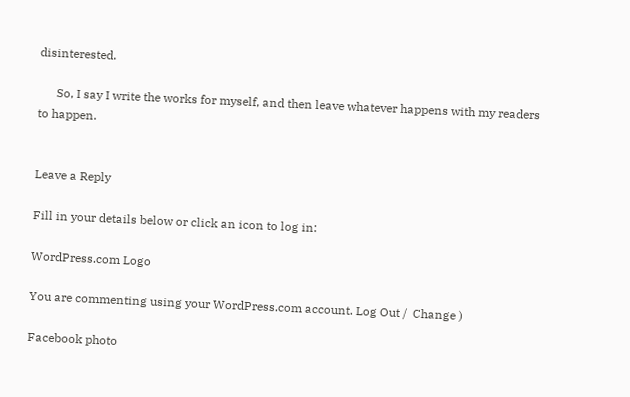disinterested.

      So, I say I write the works for myself, and then leave whatever happens with my readers to happen.


Leave a Reply

Fill in your details below or click an icon to log in:

WordPress.com Logo

You are commenting using your WordPress.com account. Log Out /  Change )

Facebook photo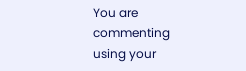You are commenting using your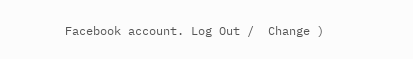Facebook account. Log Out /  Change )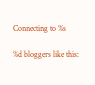Connecting to %s

%d bloggers like this: